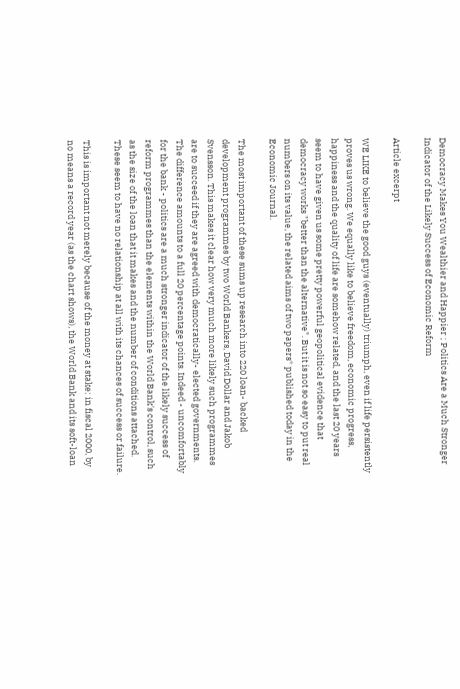Democracy Makes You Wealthier and Happier ; Politics Are a Much Stronger Indicator of the Likely Success of Economic Reform

Article excerpt

WE LIKE to believe the good guys (eventually) triumph, even if life persistently proves us wrong. We equally like to believe freedom, economic progress, happiness and the quality of life are somehow related, and the last 20 years seem to have given us some pretty powerful geopolitical evidence that democracy works "better than the alternative". But it is not so easy to put real numbers on its value, the related aims of two papers* published today in the Economic Journal.

The most important of these sums up research into 220 loan- backed development programmes by two World Bankers, David Dollar and Jakob Svensson. This makes it clear how very much more likely such programmes are to succeed if they are agreed with democratically- elected governments. The difference amounts to a full 20 percentage points. Indeed - uncomfortably for the bank - politics are a much stronger indicator of the likely success of reform programmes than the elements within the World Bank's control, such as the size of the loan that it makes and the number of conditions attached. These seem to have no relationship at all with its chances of success or failure.

This is important not merely because of the money at stake: in fiscal 2000, by no means a record year (as the chart shows), the World Bank and its soft-loan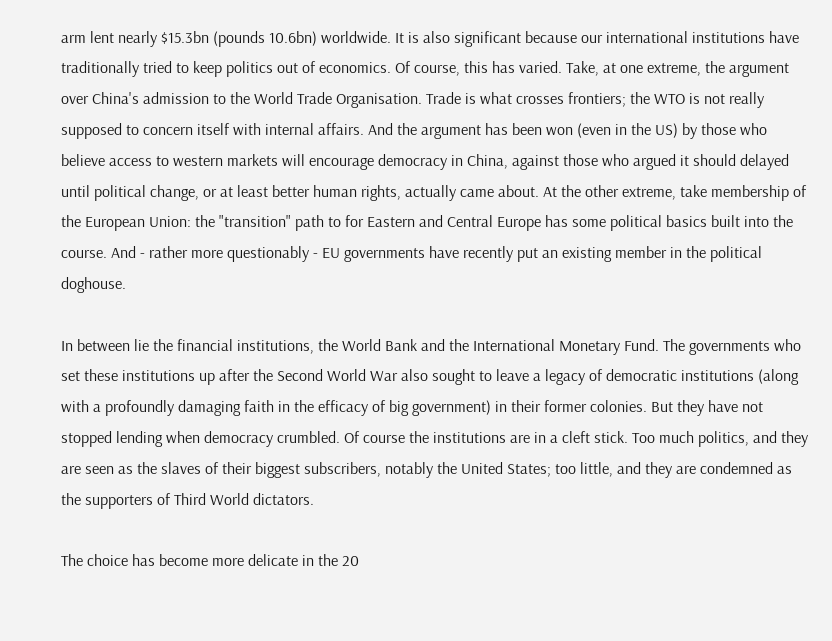arm lent nearly $15.3bn (pounds 10.6bn) worldwide. It is also significant because our international institutions have traditionally tried to keep politics out of economics. Of course, this has varied. Take, at one extreme, the argument over China's admission to the World Trade Organisation. Trade is what crosses frontiers; the WTO is not really supposed to concern itself with internal affairs. And the argument has been won (even in the US) by those who believe access to western markets will encourage democracy in China, against those who argued it should delayed until political change, or at least better human rights, actually came about. At the other extreme, take membership of the European Union: the "transition" path to for Eastern and Central Europe has some political basics built into the course. And - rather more questionably - EU governments have recently put an existing member in the political doghouse.

In between lie the financial institutions, the World Bank and the International Monetary Fund. The governments who set these institutions up after the Second World War also sought to leave a legacy of democratic institutions (along with a profoundly damaging faith in the efficacy of big government) in their former colonies. But they have not stopped lending when democracy crumbled. Of course the institutions are in a cleft stick. Too much politics, and they are seen as the slaves of their biggest subscribers, notably the United States; too little, and they are condemned as the supporters of Third World dictators.

The choice has become more delicate in the 20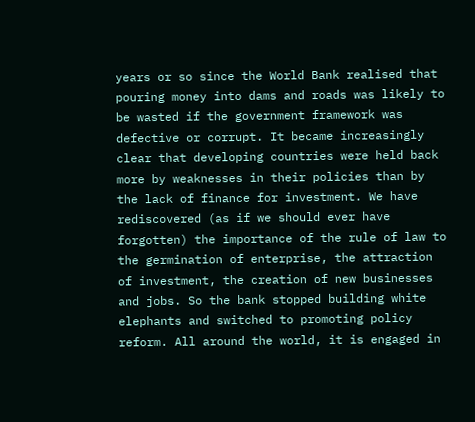years or so since the World Bank realised that pouring money into dams and roads was likely to be wasted if the government framework was defective or corrupt. It became increasingly clear that developing countries were held back more by weaknesses in their policies than by the lack of finance for investment. We have rediscovered (as if we should ever have forgotten) the importance of the rule of law to the germination of enterprise, the attraction of investment, the creation of new businesses and jobs. So the bank stopped building white elephants and switched to promoting policy reform. All around the world, it is engaged in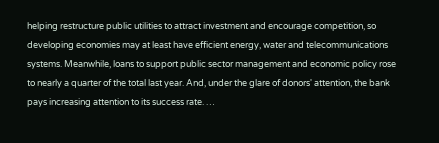helping restructure public utilities to attract investment and encourage competition, so developing economies may at least have efficient energy, water and telecommunications systems. Meanwhile, loans to support public sector management and economic policy rose to nearly a quarter of the total last year. And, under the glare of donors' attention, the bank pays increasing attention to its success rate. …